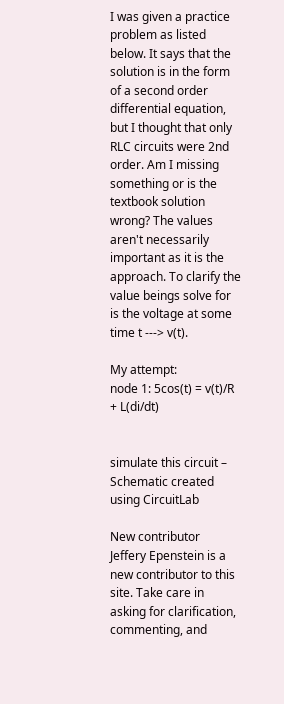I was given a practice problem as listed below. It says that the solution is in the form of a second order differential equation, but I thought that only RLC circuits were 2nd order. Am I missing something or is the textbook solution wrong? The values aren't necessarily important as it is the approach. To clarify the value beings solve for is the voltage at some time t ---> v(t).

My attempt:
node 1: 5cos(t) = v(t)/R + L(di/dt)


simulate this circuit – Schematic created using CircuitLab

New contributor
Jeffery Epenstein is a new contributor to this site. Take care in asking for clarification, commenting, and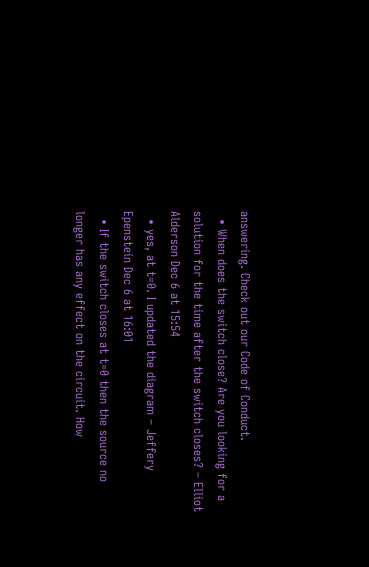answering. Check out our Code of Conduct.
  • When does the switch close? Are you looking for a solution for the time after the switch closes? – Elliot Alderson Dec 6 at 15:54
  • yes, at t=0. I updated the diagram – Jeffery Epenstein Dec 6 at 16:01
  • If the switch closes at t=0 then the source no longer has any effect on the circuit. How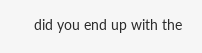did you end up with the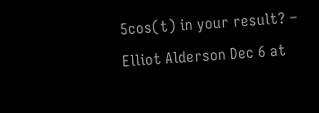5cos(t) in your result? – Elliot Alderson Dec 6 at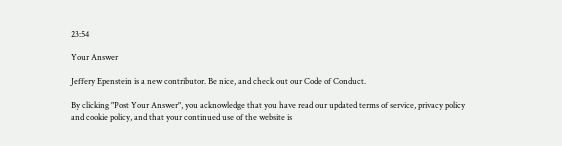23:54

Your Answer

Jeffery Epenstein is a new contributor. Be nice, and check out our Code of Conduct.

By clicking "Post Your Answer", you acknowledge that you have read our updated terms of service, privacy policy and cookie policy, and that your continued use of the website is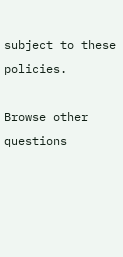subject to these policies.

Browse other questions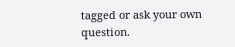tagged or ask your own question.